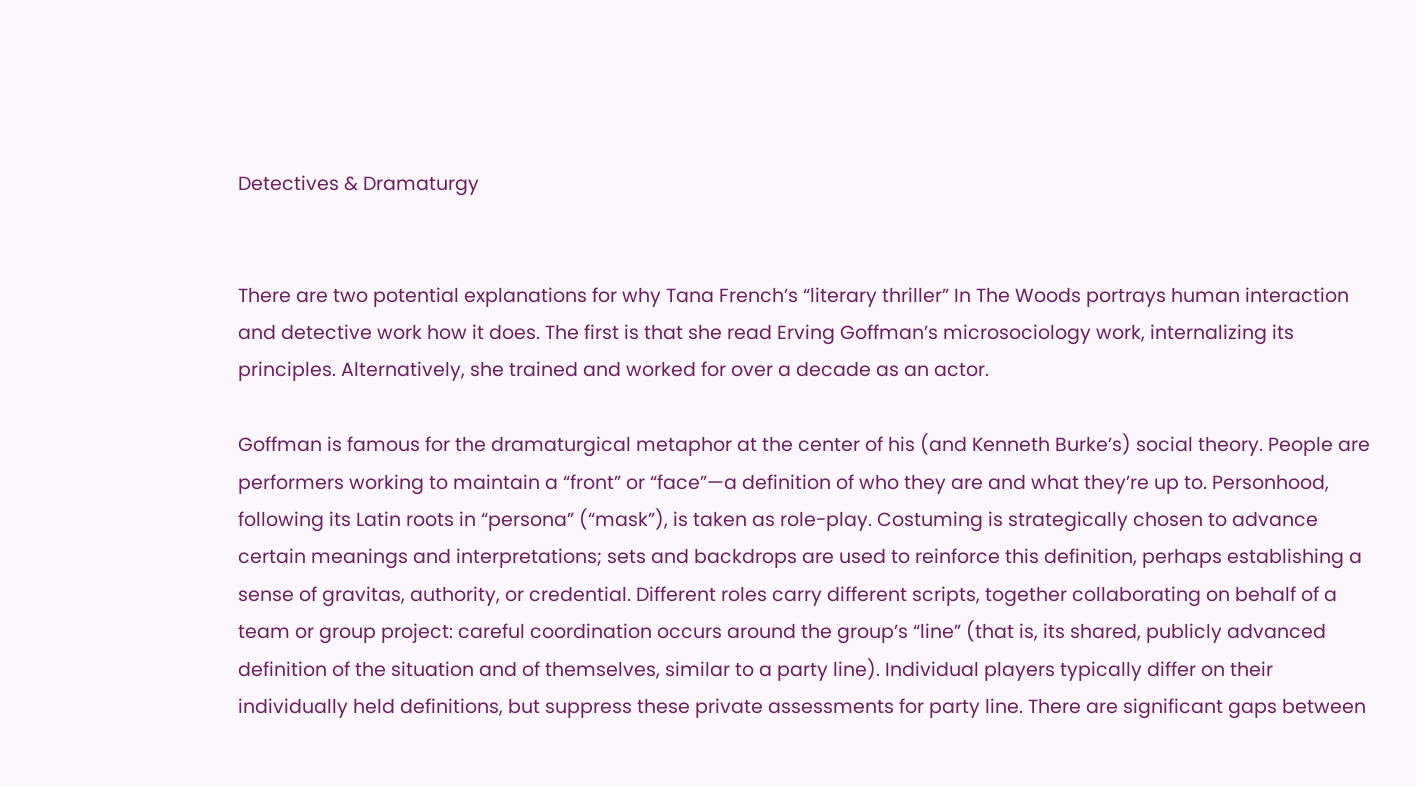Detectives & Dramaturgy


There are two potential explanations for why Tana French’s “literary thriller” In The Woods portrays human interaction and detective work how it does. The first is that she read Erving Goffman’s microsociology work, internalizing its principles. Alternatively, she trained and worked for over a decade as an actor.

Goffman is famous for the dramaturgical metaphor at the center of his (and Kenneth Burke’s) social theory. People are performers working to maintain a “front” or “face”—a definition of who they are and what they’re up to. Personhood, following its Latin roots in “persona” (“mask”), is taken as role-play. Costuming is strategically chosen to advance certain meanings and interpretations; sets and backdrops are used to reinforce this definition, perhaps establishing a sense of gravitas, authority, or credential. Different roles carry different scripts, together collaborating on behalf of a team or group project: careful coordination occurs around the group’s “line” (that is, its shared, publicly advanced definition of the situation and of themselves, similar to a party line). Individual players typically differ on their individually held definitions, but suppress these private assessments for party line. There are significant gaps between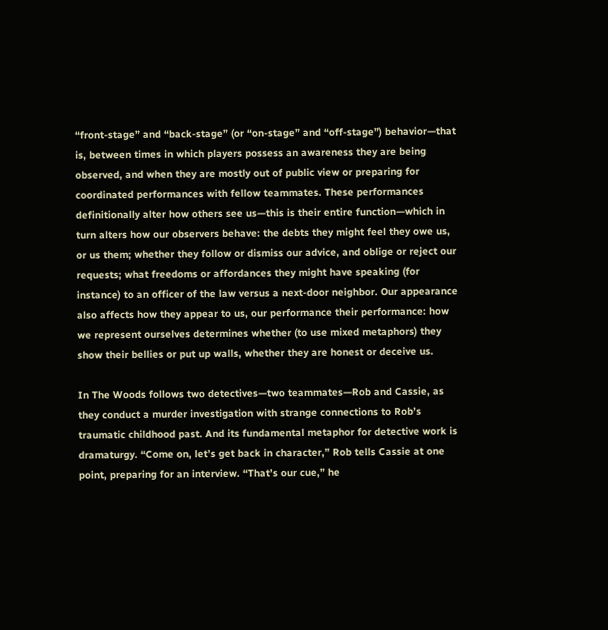“front-stage” and “back-stage” (or “on-stage” and “off-stage”) behavior—that is, between times in which players possess an awareness they are being observed, and when they are mostly out of public view or preparing for coordinated performances with fellow teammates. These performances definitionally alter how others see us—this is their entire function—which in turn alters how our observers behave: the debts they might feel they owe us, or us them; whether they follow or dismiss our advice, and oblige or reject our requests; what freedoms or affordances they might have speaking (for instance) to an officer of the law versus a next-door neighbor. Our appearance also affects how they appear to us, our performance their performance: how we represent ourselves determines whether (to use mixed metaphors) they show their bellies or put up walls, whether they are honest or deceive us.

In The Woods follows two detectives—two teammates—Rob and Cassie, as they conduct a murder investigation with strange connections to Rob’s traumatic childhood past. And its fundamental metaphor for detective work is dramaturgy. “Come on, let’s get back in character,” Rob tells Cassie at one point, preparing for an interview. “That’s our cue,” he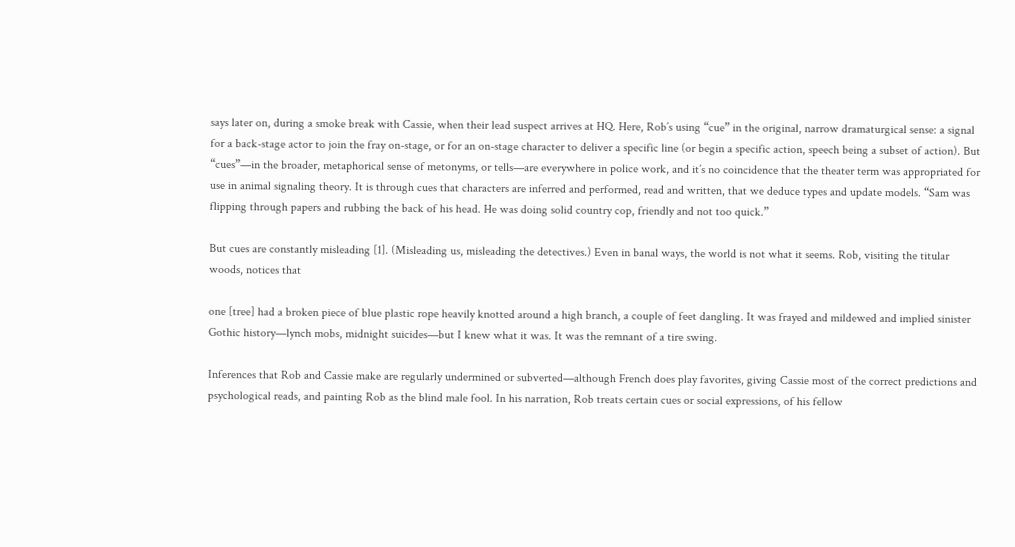says later on, during a smoke break with Cassie, when their lead suspect arrives at HQ. Here, Rob’s using “cue” in the original, narrow dramaturgical sense: a signal for a back-stage actor to join the fray on-stage, or for an on-stage character to deliver a specific line (or begin a specific action, speech being a subset of action). But “cues”—in the broader, metaphorical sense of metonyms, or tells—are everywhere in police work, and it’s no coincidence that the theater term was appropriated for use in animal signaling theory. It is through cues that characters are inferred and performed, read and written, that we deduce types and update models. “Sam was flipping through papers and rubbing the back of his head. He was doing solid country cop, friendly and not too quick.”

But cues are constantly misleading [1]. (Misleading us, misleading the detectives.) Even in banal ways, the world is not what it seems. Rob, visiting the titular woods, notices that

one [tree] had a broken piece of blue plastic rope heavily knotted around a high branch, a couple of feet dangling. It was frayed and mildewed and implied sinister Gothic history—lynch mobs, midnight suicides—but I knew what it was. It was the remnant of a tire swing.

Inferences that Rob and Cassie make are regularly undermined or subverted—although French does play favorites, giving Cassie most of the correct predictions and psychological reads, and painting Rob as the blind male fool. In his narration, Rob treats certain cues or social expressions, of his fellow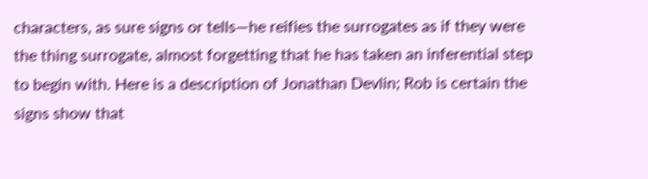characters, as sure signs or tells—he reifies the surrogates as if they were the thing surrogate, almost forgetting that he has taken an inferential step to begin with. Here is a description of Jonathan Devlin; Rob is certain the signs show that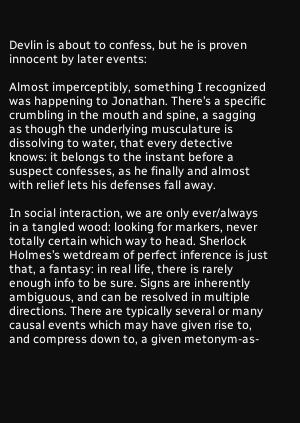Devlin is about to confess, but he is proven innocent by later events:

Almost imperceptibly, something I recognized was happening to Jonathan. There’s a specific crumbling in the mouth and spine, a sagging as though the underlying musculature is dissolving to water, that every detective knows: it belongs to the instant before a suspect confesses, as he finally and almost with relief lets his defenses fall away.

In social interaction, we are only ever/always in a tangled wood: looking for markers, never totally certain which way to head. Sherlock Holmes’s wetdream of perfect inference is just that, a fantasy: in real life, there is rarely enough info to be sure. Signs are inherently ambiguous, and can be resolved in multiple directions. There are typically several or many causal events which may have given rise to, and compress down to, a given metonym-as-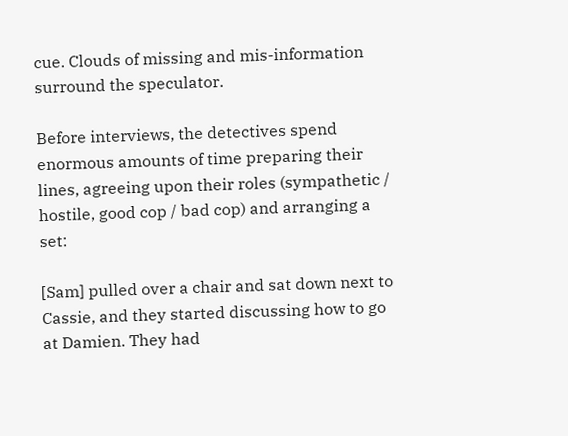cue. Clouds of missing and mis-information surround the speculator.

Before interviews, the detectives spend enormous amounts of time preparing their lines, agreeing upon their roles (sympathetic / hostile, good cop / bad cop) and arranging a set:

[Sam] pulled over a chair and sat down next to Cassie, and they started discussing how to go at Damien. They had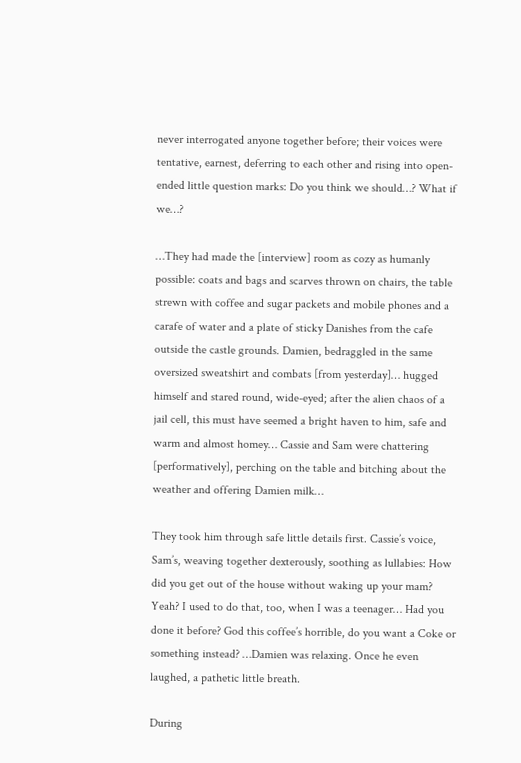never interrogated anyone together before; their voices were tentative, earnest, deferring to each other and rising into open-ended little question marks: Do you think we should…? What if we…?

…They had made the [interview] room as cozy as humanly possible: coats and bags and scarves thrown on chairs, the table strewn with coffee and sugar packets and mobile phones and a carafe of water and a plate of sticky Danishes from the cafe outside the castle grounds. Damien, bedraggled in the same oversized sweatshirt and combats [from yesterday]… hugged himself and stared round, wide-eyed; after the alien chaos of a jail cell, this must have seemed a bright haven to him, safe and warm and almost homey… Cassie and Sam were chattering [performatively], perching on the table and bitching about the weather and offering Damien milk…

They took him through safe little details first. Cassie’s voice, Sam’s, weaving together dexterously, soothing as lullabies: How did you get out of the house without waking up your mam? Yeah? I used to do that, too, when I was a teenager… Had you done it before? God this coffee’s horrible, do you want a Coke or something instead? …Damien was relaxing. Once he even laughed, a pathetic little breath.

During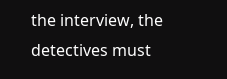the interview, the detectives must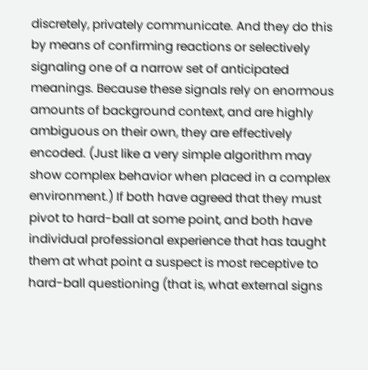discretely, privately communicate. And they do this by means of confirming reactions or selectively signaling one of a narrow set of anticipated meanings. Because these signals rely on enormous amounts of background context, and are highly ambiguous on their own, they are effectively encoded. (Just like a very simple algorithm may show complex behavior when placed in a complex environment.) If both have agreed that they must pivot to hard-ball at some point, and both have individual professional experience that has taught them at what point a suspect is most receptive to hard-ball questioning (that is, what external signs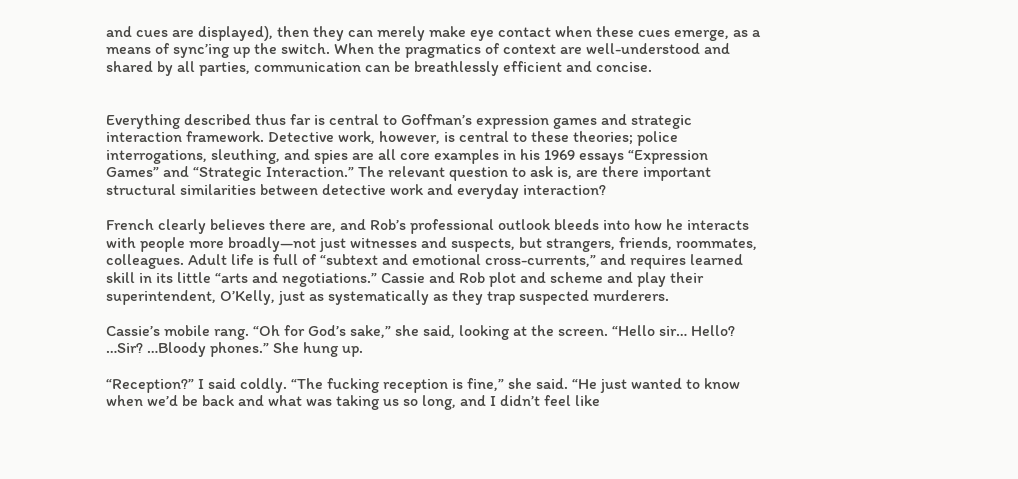and cues are displayed), then they can merely make eye contact when these cues emerge, as a means of sync’ing up the switch. When the pragmatics of context are well-understood and shared by all parties, communication can be breathlessly efficient and concise.


Everything described thus far is central to Goffman’s expression games and strategic interaction framework. Detective work, however, is central to these theories; police interrogations, sleuthing, and spies are all core examples in his 1969 essays “Expression Games” and “Strategic Interaction.” The relevant question to ask is, are there important structural similarities between detective work and everyday interaction?

French clearly believes there are, and Rob’s professional outlook bleeds into how he interacts with people more broadly—not just witnesses and suspects, but strangers, friends, roommates, colleagues. Adult life is full of “subtext and emotional cross-currents,” and requires learned skill in its little “arts and negotiations.” Cassie and Rob plot and scheme and play their superintendent, O’Kelly, just as systematically as they trap suspected murderers.

Cassie’s mobile rang. “Oh for God’s sake,” she said, looking at the screen. “Hello sir… Hello? …Sir? …Bloody phones.” She hung up.

“Reception?” I said coldly. “The fucking reception is fine,” she said. “He just wanted to know when we’d be back and what was taking us so long, and I didn’t feel like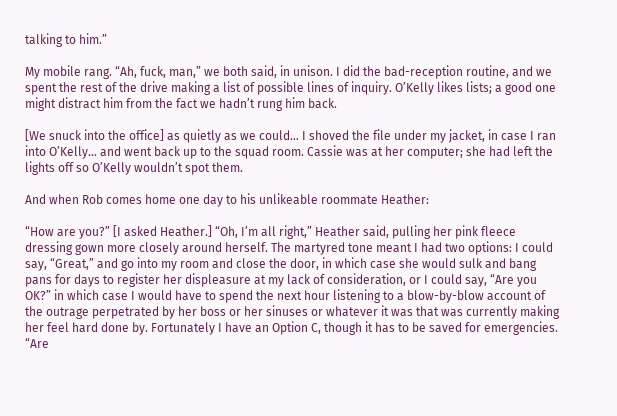talking to him.”

My mobile rang. “Ah, fuck, man,” we both said, in unison. I did the bad-reception routine, and we spent the rest of the drive making a list of possible lines of inquiry. O’Kelly likes lists; a good one might distract him from the fact we hadn’t rung him back.

[We snuck into the office] as quietly as we could… I shoved the file under my jacket, in case I ran into O’Kelly… and went back up to the squad room. Cassie was at her computer; she had left the lights off so O’Kelly wouldn’t spot them.

And when Rob comes home one day to his unlikeable roommate Heather:

“How are you?” [I asked Heather.] “Oh, I’m all right,” Heather said, pulling her pink fleece dressing gown more closely around herself. The martyred tone meant I had two options: I could say, “Great,” and go into my room and close the door, in which case she would sulk and bang pans for days to register her displeasure at my lack of consideration, or I could say, “Are you OK?” in which case I would have to spend the next hour listening to a blow-by-blow account of the outrage perpetrated by her boss or her sinuses or whatever it was that was currently making her feel hard done by. Fortunately I have an Option C, though it has to be saved for emergencies. “Are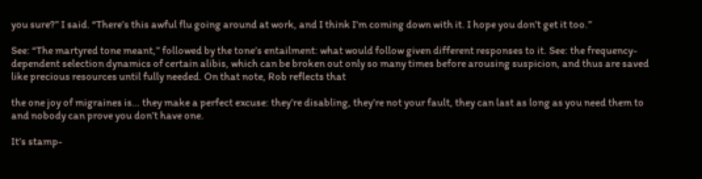you sure?” I said. “There’s this awful flu going around at work, and I think I’m coming down with it. I hope you don’t get it too.”

See: “The martyred tone meant,” followed by the tone’s entailment: what would follow given different responses to it. See: the frequency-dependent selection dynamics of certain alibis, which can be broken out only so many times before arousing suspicion, and thus are saved like precious resources until fully needed. On that note, Rob reflects that

the one joy of migraines is… they make a perfect excuse: they’re disabling, they’re not your fault, they can last as long as you need them to and nobody can prove you don’t have one.

It’s stamp-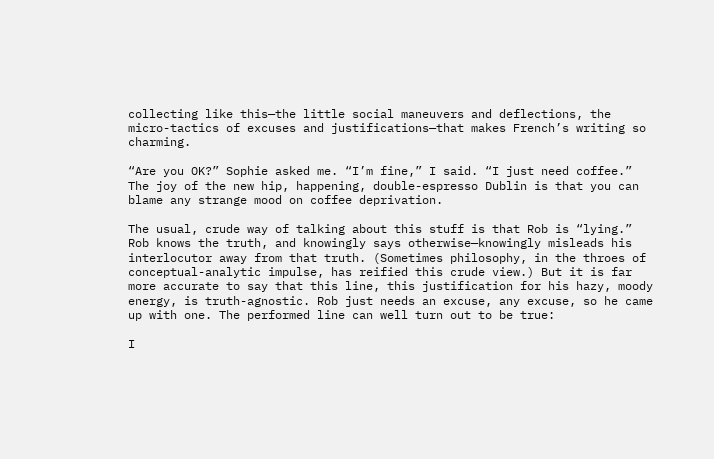collecting like this—the little social maneuvers and deflections, the micro-tactics of excuses and justifications—that makes French’s writing so charming.

“Are you OK?” Sophie asked me. “I’m fine,” I said. “I just need coffee.” The joy of the new hip, happening, double-espresso Dublin is that you can blame any strange mood on coffee deprivation.

The usual, crude way of talking about this stuff is that Rob is “lying.” Rob knows the truth, and knowingly says otherwise—knowingly misleads his interlocutor away from that truth. (Sometimes philosophy, in the throes of conceptual-analytic impulse, has reified this crude view.) But it is far more accurate to say that this line, this justification for his hazy, moody energy, is truth-agnostic. Rob just needs an excuse, any excuse, so he came up with one. The performed line can well turn out to be true:

I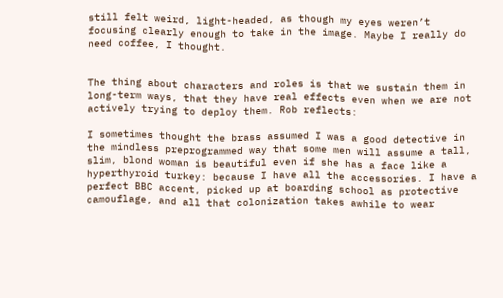still felt weird, light-headed, as though my eyes weren’t focusing clearly enough to take in the image. Maybe I really do need coffee, I thought.


The thing about characters and roles is that we sustain them in long-term ways, that they have real effects even when we are not actively trying to deploy them. Rob reflects:

I sometimes thought the brass assumed I was a good detective in the mindless preprogrammed way that some men will assume a tall, slim, blond woman is beautiful even if she has a face like a hyperthyroid turkey: because I have all the accessories. I have a perfect BBC accent, picked up at boarding school as protective camouflage, and all that colonization takes awhile to wear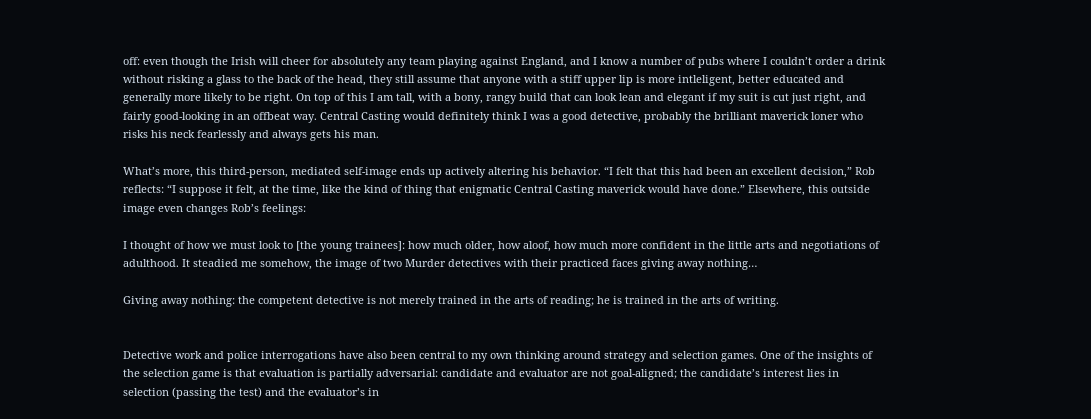off: even though the Irish will cheer for absolutely any team playing against England, and I know a number of pubs where I couldn’t order a drink without risking a glass to the back of the head, they still assume that anyone with a stiff upper lip is more intleligent, better educated and generally more likely to be right. On top of this I am tall, with a bony, rangy build that can look lean and elegant if my suit is cut just right, and fairly good-looking in an offbeat way. Central Casting would definitely think I was a good detective, probably the brilliant maverick loner who risks his neck fearlessly and always gets his man.

What’s more, this third-person, mediated self-image ends up actively altering his behavior. “I felt that this had been an excellent decision,” Rob reflects: “I suppose it felt, at the time, like the kind of thing that enigmatic Central Casting maverick would have done.” Elsewhere, this outside image even changes Rob’s feelings:

I thought of how we must look to [the young trainees]: how much older, how aloof, how much more confident in the little arts and negotiations of adulthood. It steadied me somehow, the image of two Murder detectives with their practiced faces giving away nothing…

Giving away nothing: the competent detective is not merely trained in the arts of reading; he is trained in the arts of writing.


Detective work and police interrogations have also been central to my own thinking around strategy and selection games. One of the insights of the selection game is that evaluation is partially adversarial: candidate and evaluator are not goal-aligned; the candidate’s interest lies in selection (passing the test) and the evaluator’s in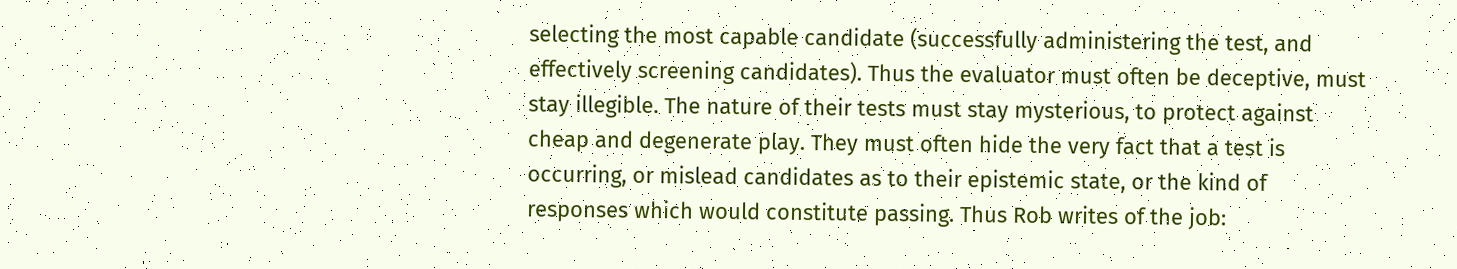selecting the most capable candidate (successfully administering the test, and effectively screening candidates). Thus the evaluator must often be deceptive, must stay illegible. The nature of their tests must stay mysterious, to protect against cheap and degenerate play. They must often hide the very fact that a test is occurring, or mislead candidates as to their epistemic state, or the kind of responses which would constitute passing. Thus Rob writes of the job: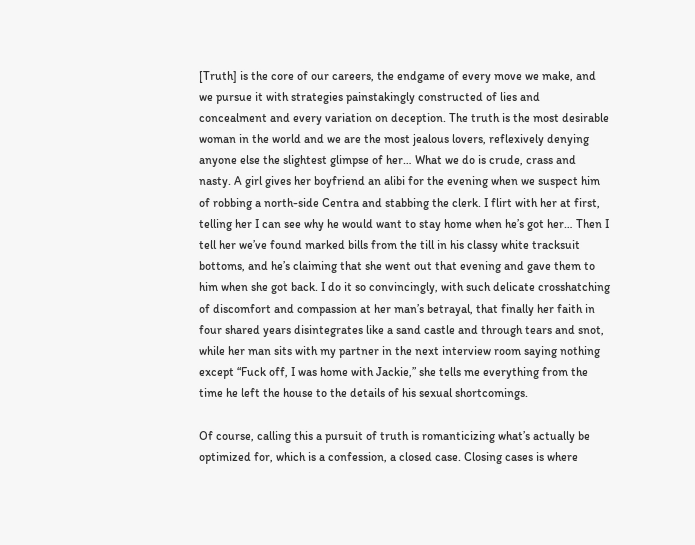[Truth] is the core of our careers, the endgame of every move we make, and we pursue it with strategies painstakingly constructed of lies and concealment and every variation on deception. The truth is the most desirable woman in the world and we are the most jealous lovers, reflexively denying anyone else the slightest glimpse of her… What we do is crude, crass and nasty. A girl gives her boyfriend an alibi for the evening when we suspect him of robbing a north-side Centra and stabbing the clerk. I flirt with her at first, telling her I can see why he would want to stay home when he’s got her… Then I tell her we’ve found marked bills from the till in his classy white tracksuit bottoms, and he’s claiming that she went out that evening and gave them to him when she got back. I do it so convincingly, with such delicate crosshatching of discomfort and compassion at her man’s betrayal, that finally her faith in four shared years disintegrates like a sand castle and through tears and snot, while her man sits with my partner in the next interview room saying nothing except “Fuck off, I was home with Jackie,” she tells me everything from the time he left the house to the details of his sexual shortcomings.

Of course, calling this a pursuit of truth is romanticizing what’s actually be optimized for, which is a confession, a closed case. Closing cases is where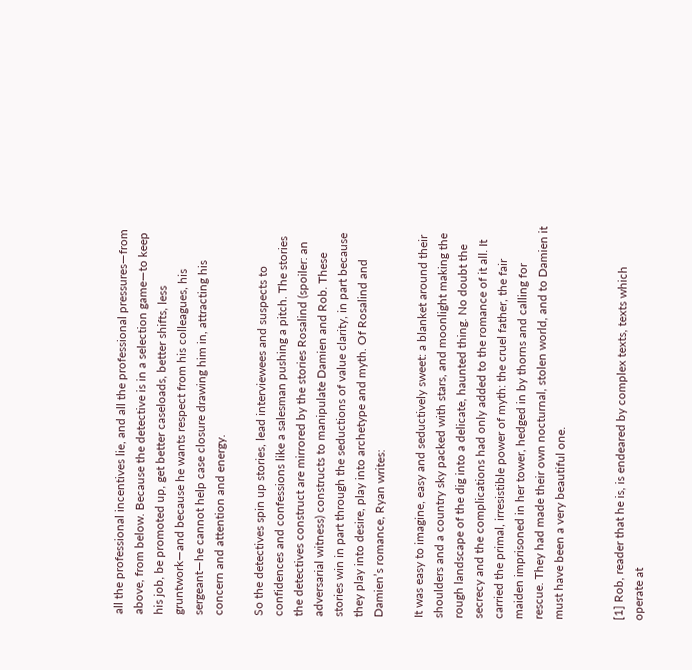all the professional incentives lie, and all the professional pressures—from above, from below. Because the detective is in a selection game—to keep his job, be promoted up, get better caseloads, better shifts, less gruntwork—and because he wants respect from his colleagues, his sergeant—he cannot help case closure drawing him in, attracting his concern and attention and energy.

So the detectives spin up stories, lead interviewees and suspects to confidences and confessions like a salesman pushing a pitch. The stories the detectives construct are mirrored by the stories Rosalind (spoiler: an adversarial witness) constructs to manipulate Damien and Rob. These stories win in part through the seductions of value clarity, in part because they play into desire, play into archetype and myth. Of Rosalind and Damien’s romance, Ryan writes:

It was easy to imagine, easy and seductively sweet: a blanket around their shoulders and a country sky packed with stars, and moonlight making the rough landscape of the dig into a delicate, haunted thing. No doubt the secrecy and the complications had only added to the romance of it all. It carried the primal, irresistible power of myth: the cruel father, the fair maiden imprisoned in her tower, hedged in by thorns and calling for rescue. They had made their own nocturnal, stolen world, and to Damien it must have been a very beautiful one.


[1] Rob, reader that he is, is endeared by complex texts, texts which operate at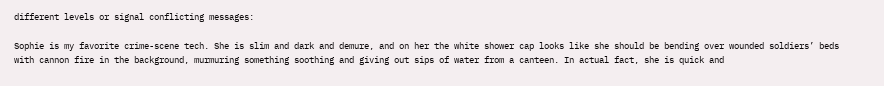different levels or signal conflicting messages:

Sophie is my favorite crime-scene tech. She is slim and dark and demure, and on her the white shower cap looks like she should be bending over wounded soldiers’ beds with cannon fire in the background, murmuring something soothing and giving out sips of water from a canteen. In actual fact, she is quick and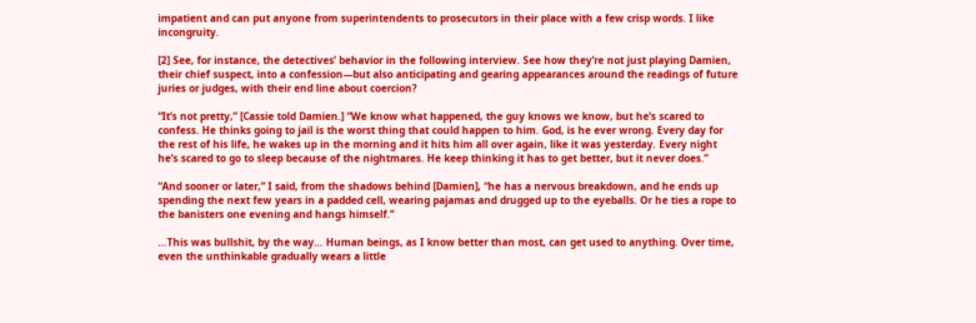impatient and can put anyone from superintendents to prosecutors in their place with a few crisp words. I like incongruity.

[2] See, for instance, the detectives’ behavior in the following interview. See how they’re not just playing Damien, their chief suspect, into a confession—but also anticipating and gearing appearances around the readings of future juries or judges, with their end line about coercion?

“It’s not pretty,” [Cassie told Damien.] “We know what happened, the guy knows we know, but he’s scared to confess. He thinks going to jail is the worst thing that could happen to him. God, is he ever wrong. Every day for the rest of his life, he wakes up in the morning and it hits him all over again, like it was yesterday. Every night he’s scared to go to sleep because of the nightmares. He keep thinking it has to get better, but it never does.”

“And sooner or later,” I said, from the shadows behind [Damien], “he has a nervous breakdown, and he ends up spending the next few years in a padded cell, wearing pajamas and drugged up to the eyeballs. Or he ties a rope to the banisters one evening and hangs himself.”

…This was bullshit, by the way… Human beings, as I know better than most, can get used to anything. Over time, even the unthinkable gradually wears a little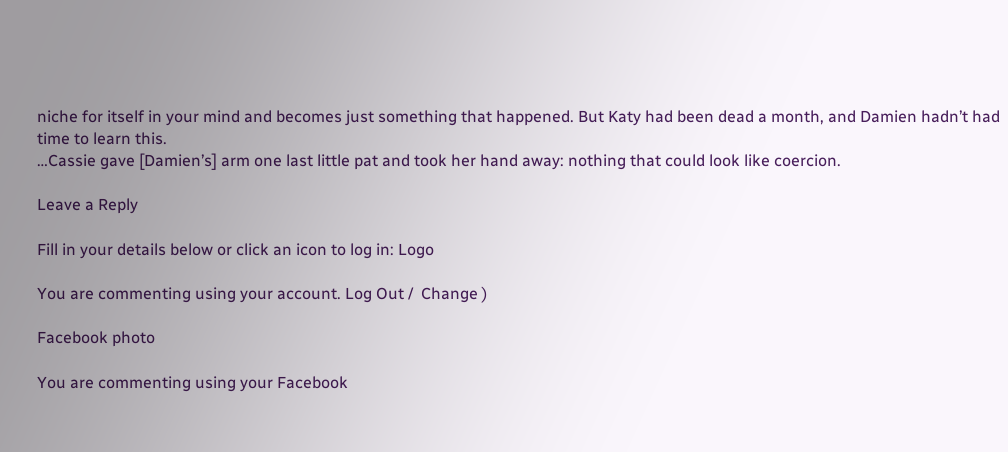niche for itself in your mind and becomes just something that happened. But Katy had been dead a month, and Damien hadn’t had time to learn this.
…Cassie gave [Damien’s] arm one last little pat and took her hand away: nothing that could look like coercion.

Leave a Reply

Fill in your details below or click an icon to log in: Logo

You are commenting using your account. Log Out /  Change )

Facebook photo

You are commenting using your Facebook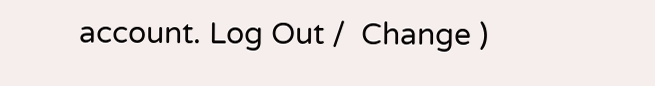account. Log Out /  Change )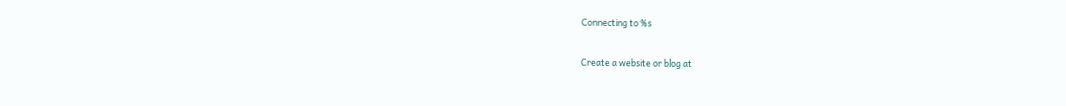Connecting to %s

Create a website or blog at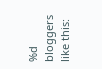%d bloggers like this: